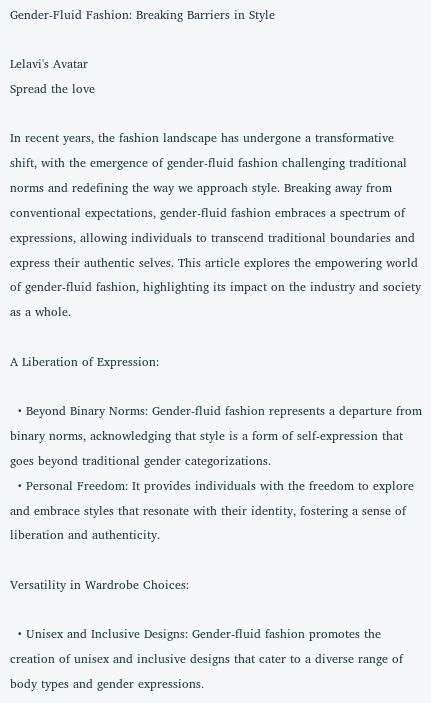Gender-Fluid Fashion: Breaking Barriers in Style

Lelavi's Avatar
Spread the love

In recent years, the fashion landscape has undergone a transformative shift, with the emergence of gender-fluid fashion challenging traditional norms and redefining the way we approach style. Breaking away from conventional expectations, gender-fluid fashion embraces a spectrum of expressions, allowing individuals to transcend traditional boundaries and express their authentic selves. This article explores the empowering world of gender-fluid fashion, highlighting its impact on the industry and society as a whole.

A Liberation of Expression:

  • Beyond Binary Norms: Gender-fluid fashion represents a departure from binary norms, acknowledging that style is a form of self-expression that goes beyond traditional gender categorizations.
  • Personal Freedom: It provides individuals with the freedom to explore and embrace styles that resonate with their identity, fostering a sense of liberation and authenticity.

Versatility in Wardrobe Choices:

  • Unisex and Inclusive Designs: Gender-fluid fashion promotes the creation of unisex and inclusive designs that cater to a diverse range of body types and gender expressions.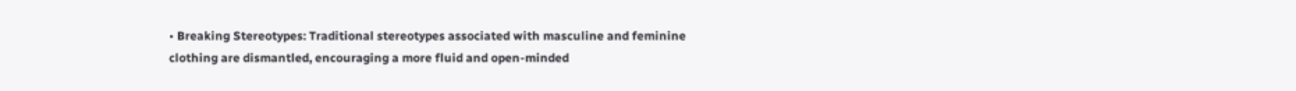• Breaking Stereotypes: Traditional stereotypes associated with masculine and feminine clothing are dismantled, encouraging a more fluid and open-minded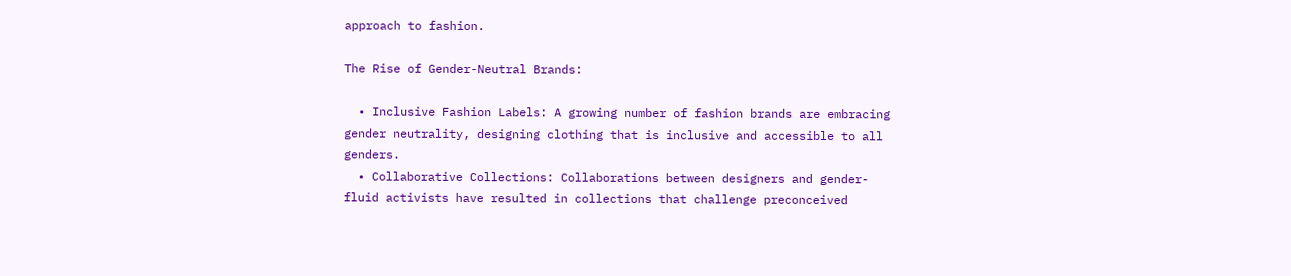approach to fashion.

The Rise of Gender-Neutral Brands:

  • Inclusive Fashion Labels: A growing number of fashion brands are embracing gender neutrality, designing clothing that is inclusive and accessible to all genders.
  • Collaborative Collections: Collaborations between designers and gender-fluid activists have resulted in collections that challenge preconceived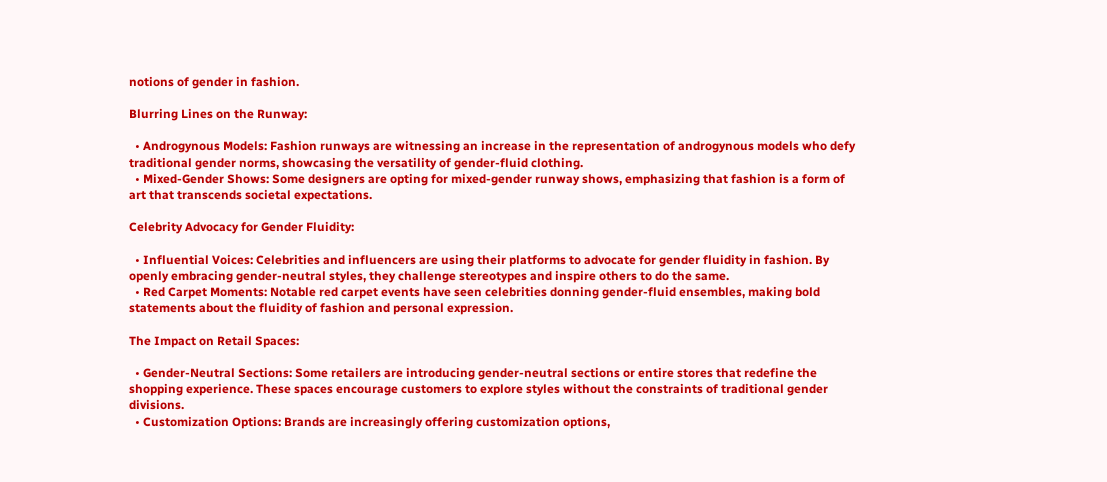notions of gender in fashion.

Blurring Lines on the Runway:

  • Androgynous Models: Fashion runways are witnessing an increase in the representation of androgynous models who defy traditional gender norms, showcasing the versatility of gender-fluid clothing.
  • Mixed-Gender Shows: Some designers are opting for mixed-gender runway shows, emphasizing that fashion is a form of art that transcends societal expectations.

Celebrity Advocacy for Gender Fluidity:

  • Influential Voices: Celebrities and influencers are using their platforms to advocate for gender fluidity in fashion. By openly embracing gender-neutral styles, they challenge stereotypes and inspire others to do the same.
  • Red Carpet Moments: Notable red carpet events have seen celebrities donning gender-fluid ensembles, making bold statements about the fluidity of fashion and personal expression.

The Impact on Retail Spaces:

  • Gender-Neutral Sections: Some retailers are introducing gender-neutral sections or entire stores that redefine the shopping experience. These spaces encourage customers to explore styles without the constraints of traditional gender divisions.
  • Customization Options: Brands are increasingly offering customization options,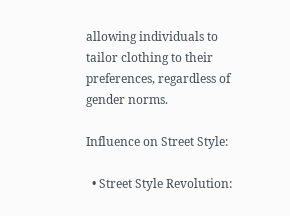allowing individuals to tailor clothing to their preferences, regardless of gender norms.

Influence on Street Style:

  • Street Style Revolution: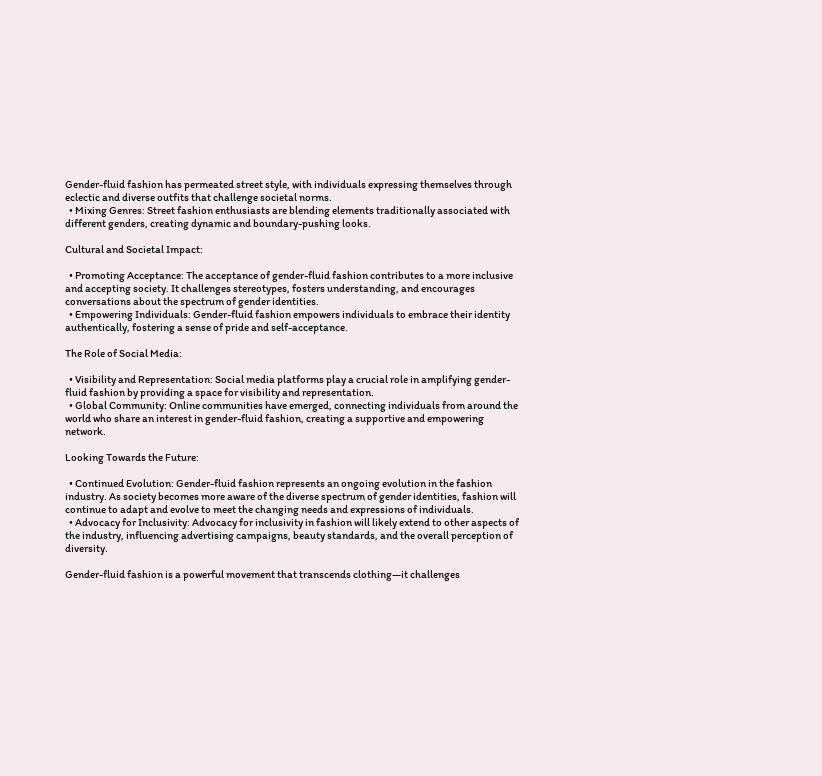Gender-fluid fashion has permeated street style, with individuals expressing themselves through eclectic and diverse outfits that challenge societal norms.
  • Mixing Genres: Street fashion enthusiasts are blending elements traditionally associated with different genders, creating dynamic and boundary-pushing looks.

Cultural and Societal Impact:

  • Promoting Acceptance: The acceptance of gender-fluid fashion contributes to a more inclusive and accepting society. It challenges stereotypes, fosters understanding, and encourages conversations about the spectrum of gender identities.
  • Empowering Individuals: Gender-fluid fashion empowers individuals to embrace their identity authentically, fostering a sense of pride and self-acceptance.

The Role of Social Media:

  • Visibility and Representation: Social media platforms play a crucial role in amplifying gender-fluid fashion by providing a space for visibility and representation.
  • Global Community: Online communities have emerged, connecting individuals from around the world who share an interest in gender-fluid fashion, creating a supportive and empowering network.

Looking Towards the Future:

  • Continued Evolution: Gender-fluid fashion represents an ongoing evolution in the fashion industry. As society becomes more aware of the diverse spectrum of gender identities, fashion will continue to adapt and evolve to meet the changing needs and expressions of individuals.
  • Advocacy for Inclusivity: Advocacy for inclusivity in fashion will likely extend to other aspects of the industry, influencing advertising campaigns, beauty standards, and the overall perception of diversity.

Gender-fluid fashion is a powerful movement that transcends clothing—it challenges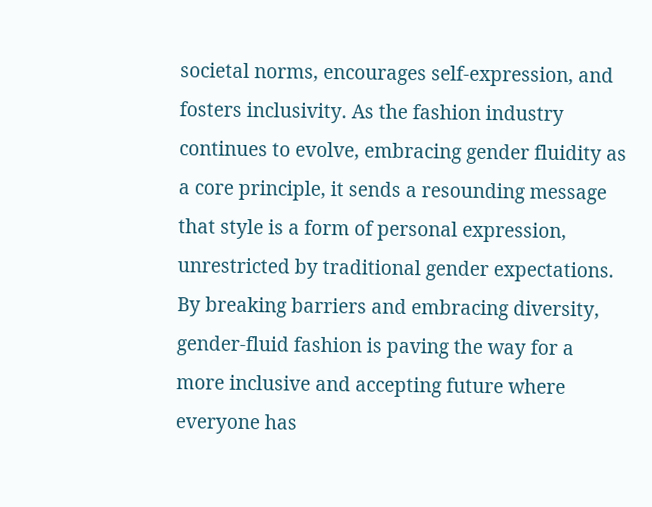societal norms, encourages self-expression, and fosters inclusivity. As the fashion industry continues to evolve, embracing gender fluidity as a core principle, it sends a resounding message that style is a form of personal expression, unrestricted by traditional gender expectations. By breaking barriers and embracing diversity, gender-fluid fashion is paving the way for a more inclusive and accepting future where everyone has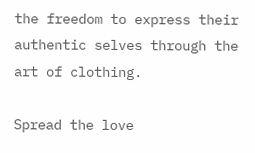the freedom to express their authentic selves through the art of clothing.

Spread the love